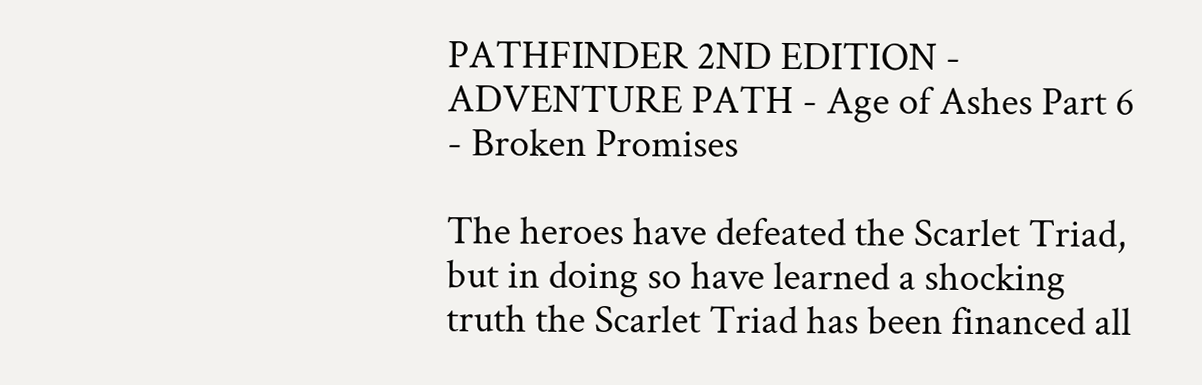PATHFINDER 2ND EDITION - ADVENTURE PATH - Age of Ashes Part 6 - Broken Promises

The heroes have defeated the Scarlet Triad, but in doing so have learned a shocking truth the Scarlet Triad has been financed all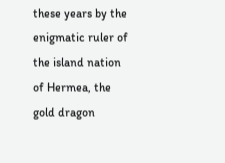these years by the enigmatic ruler of the island nation of Hermea, the gold dragon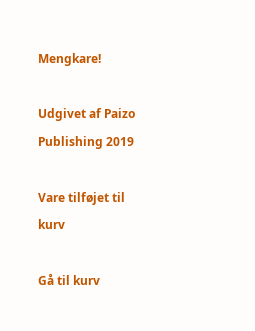Mengkare!

Udgivet af Paizo Publishing 2019

Vare tilføjet til kurv

Gå til kurv